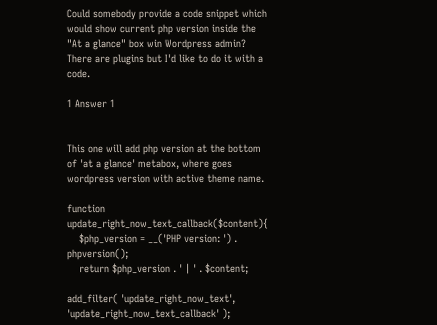Could somebody provide a code snippet which would show current php version inside the "At a glance" box win Wordpress admin? There are plugins but I'd like to do it with a code.

1 Answer 1


This one will add php version at the bottom of 'at a glance' metabox, where goes wordpress version with active theme name.

function update_right_now_text_callback($content){
    $php_version = __('PHP version: ') . phpversion();
    return $php_version . ' | ' . $content;

add_filter( 'update_right_now_text', 'update_right_now_text_callback' );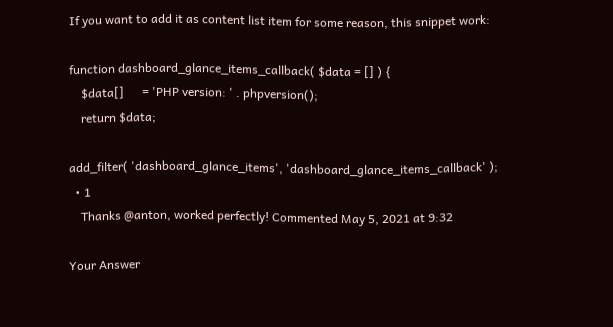If you want to add it as content list item for some reason, this snippet work:

function dashboard_glance_items_callback( $data = [] ) {
    $data[]      = 'PHP version: ' . phpversion();
    return $data;

add_filter( 'dashboard_glance_items', 'dashboard_glance_items_callback' );
  • 1
    Thanks @anton, worked perfectly! Commented May 5, 2021 at 9:32

Your Answer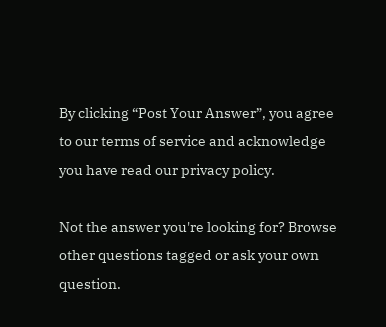By clicking “Post Your Answer”, you agree to our terms of service and acknowledge you have read our privacy policy.

Not the answer you're looking for? Browse other questions tagged or ask your own question.